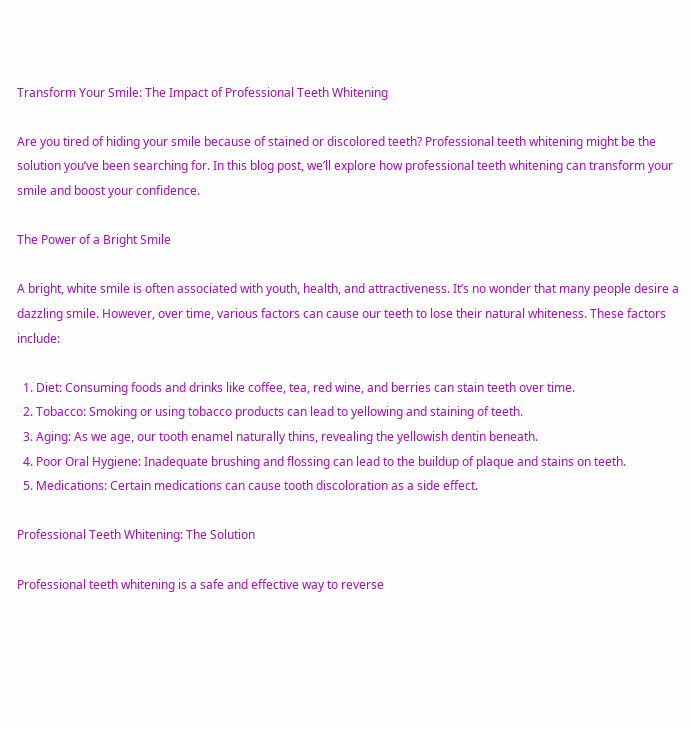Transform Your Smile: The Impact of Professional Teeth Whitening

Are you tired of hiding your smile because of stained or discolored teeth? Professional teeth whitening might be the solution you’ve been searching for. In this blog post, we’ll explore how professional teeth whitening can transform your smile and boost your confidence.

The Power of a Bright Smile

A bright, white smile is often associated with youth, health, and attractiveness. It’s no wonder that many people desire a dazzling smile. However, over time, various factors can cause our teeth to lose their natural whiteness. These factors include:

  1. Diet: Consuming foods and drinks like coffee, tea, red wine, and berries can stain teeth over time.
  2. Tobacco: Smoking or using tobacco products can lead to yellowing and staining of teeth.
  3. Aging: As we age, our tooth enamel naturally thins, revealing the yellowish dentin beneath.
  4. Poor Oral Hygiene: Inadequate brushing and flossing can lead to the buildup of plaque and stains on teeth.
  5. Medications: Certain medications can cause tooth discoloration as a side effect.

Professional Teeth Whitening: The Solution

Professional teeth whitening is a safe and effective way to reverse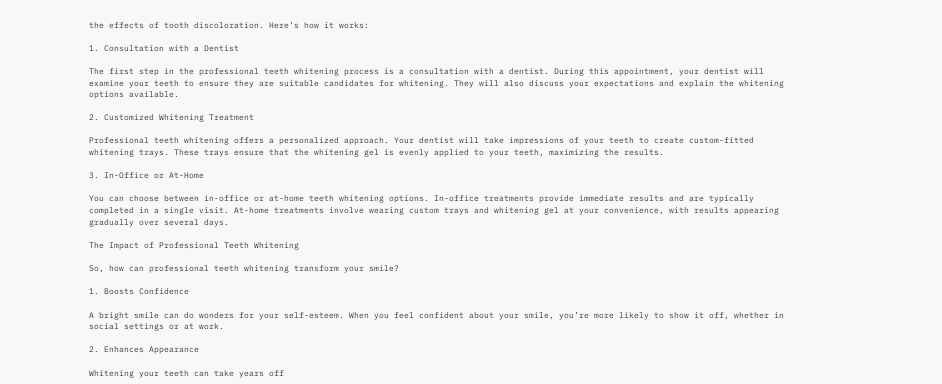the effects of tooth discoloration. Here’s how it works:

1. Consultation with a Dentist

The first step in the professional teeth whitening process is a consultation with a dentist. During this appointment, your dentist will examine your teeth to ensure they are suitable candidates for whitening. They will also discuss your expectations and explain the whitening options available.

2. Customized Whitening Treatment

Professional teeth whitening offers a personalized approach. Your dentist will take impressions of your teeth to create custom-fitted whitening trays. These trays ensure that the whitening gel is evenly applied to your teeth, maximizing the results.

3. In-Office or At-Home

You can choose between in-office or at-home teeth whitening options. In-office treatments provide immediate results and are typically completed in a single visit. At-home treatments involve wearing custom trays and whitening gel at your convenience, with results appearing gradually over several days.

The Impact of Professional Teeth Whitening

So, how can professional teeth whitening transform your smile?

1. Boosts Confidence

A bright smile can do wonders for your self-esteem. When you feel confident about your smile, you’re more likely to show it off, whether in social settings or at work.

2. Enhances Appearance

Whitening your teeth can take years off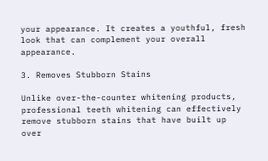your appearance. It creates a youthful, fresh look that can complement your overall appearance.

3. Removes Stubborn Stains

Unlike over-the-counter whitening products, professional teeth whitening can effectively remove stubborn stains that have built up over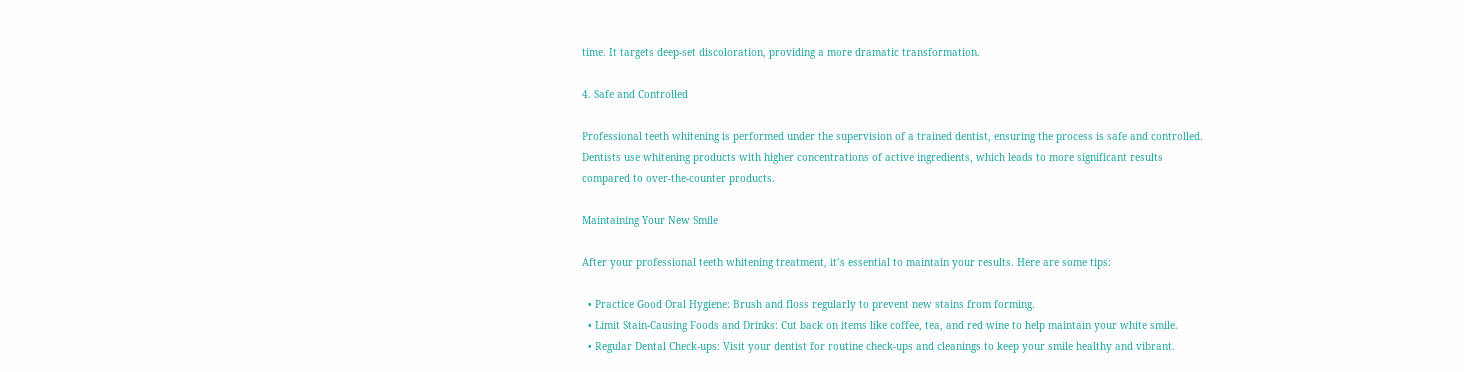time. It targets deep-set discoloration, providing a more dramatic transformation.

4. Safe and Controlled

Professional teeth whitening is performed under the supervision of a trained dentist, ensuring the process is safe and controlled. Dentists use whitening products with higher concentrations of active ingredients, which leads to more significant results compared to over-the-counter products.

Maintaining Your New Smile

After your professional teeth whitening treatment, it’s essential to maintain your results. Here are some tips:

  • Practice Good Oral Hygiene: Brush and floss regularly to prevent new stains from forming.
  • Limit Stain-Causing Foods and Drinks: Cut back on items like coffee, tea, and red wine to help maintain your white smile.
  • Regular Dental Check-ups: Visit your dentist for routine check-ups and cleanings to keep your smile healthy and vibrant.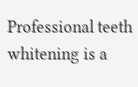Professional teeth whitening is a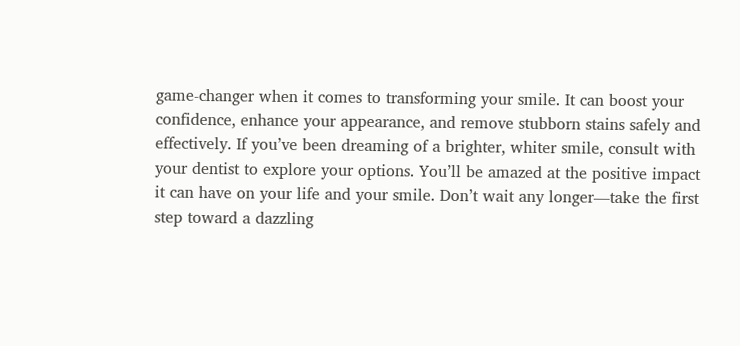game-changer when it comes to transforming your smile. It can boost your confidence, enhance your appearance, and remove stubborn stains safely and effectively. If you’ve been dreaming of a brighter, whiter smile, consult with your dentist to explore your options. You’ll be amazed at the positive impact it can have on your life and your smile. Don’t wait any longer—take the first step toward a dazzling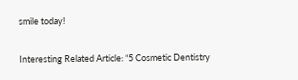smile today!

Interesting Related Article: “5 Cosmetic Dentistry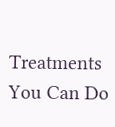Treatments You Can Do